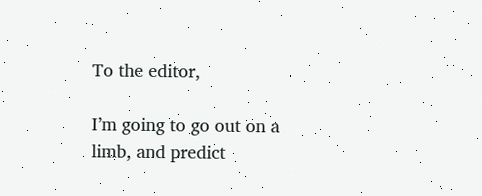To the editor,

I’m going to go out on a limb, and predict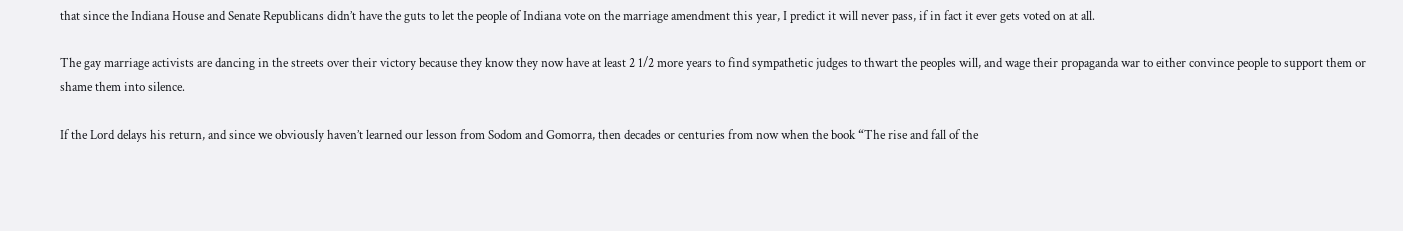that since the Indiana House and Senate Republicans didn’t have the guts to let the people of Indiana vote on the marriage amendment this year, I predict it will never pass, if in fact it ever gets voted on at all.

The gay marriage activists are dancing in the streets over their victory because they know they now have at least 2 1/2 more years to find sympathetic judges to thwart the peoples will, and wage their propaganda war to either convince people to support them or shame them into silence.

If the Lord delays his return, and since we obviously haven’t learned our lesson from Sodom and Gomorra, then decades or centuries from now when the book “The rise and fall of the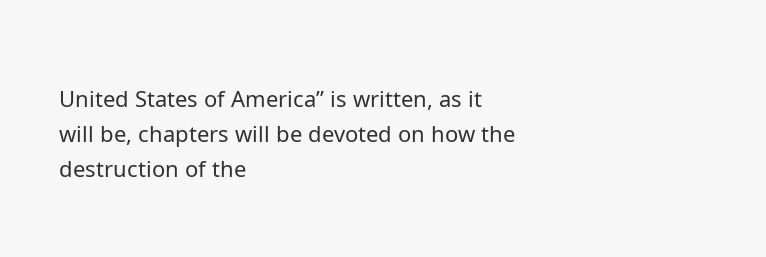United States of America” is written, as it will be, chapters will be devoted on how the destruction of the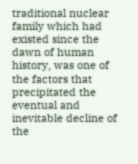traditional nuclear family which had existed since the dawn of human history, was one of the factors that precipitated the eventual and inevitable decline of the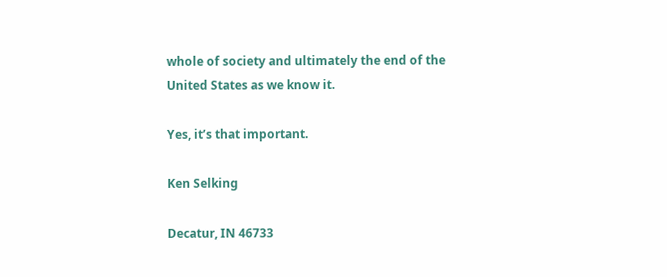whole of society and ultimately the end of the United States as we know it.

Yes, it’s that important.

Ken Selking

Decatur, IN 46733